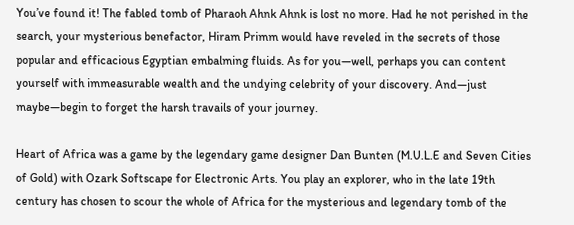You’ve found it! The fabled tomb of Pharaoh Ahnk Ahnk is lost no more. Had he not perished in the search, your mysterious benefactor, Hiram Primm would have reveled in the secrets of those popular and efficacious Egyptian embalming fluids. As for you—well, perhaps you can content yourself with immeasurable wealth and the undying celebrity of your discovery. And—just maybe—begin to forget the harsh travails of your journey.

Heart of Africa was a game by the legendary game designer Dan Bunten (M.U.L.E and Seven Cities of Gold) with Ozark Softscape for Electronic Arts. You play an explorer, who in the late 19th century has chosen to scour the whole of Africa for the mysterious and legendary tomb of the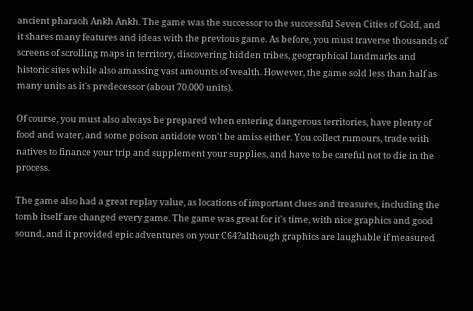ancient pharaoh Ankh Ankh. The game was the successor to the successful Seven Cities of Gold, and it shares many features and ideas with the previous game. As before, you must traverse thousands of screens of scrolling maps in territory, discovering hidden tribes, geographical landmarks and historic sites while also amassing vast amounts of wealth. However, the game sold less than half as many units as it's predecessor (about 70.000 units).

Of course, you must also always be prepared when entering dangerous territories, have plenty of food and water, and some poison antidote won't be amiss either. You collect rumours, trade with natives to finance your trip and supplement your supplies, and have to be careful not to die in the process.

The game also had a great replay value, as locations of important clues and treasures, including the tomb itself are changed every game. The game was great for it's time, with nice graphics and good sound, and it provided epic adventures on your C64?although graphics are laughable if measured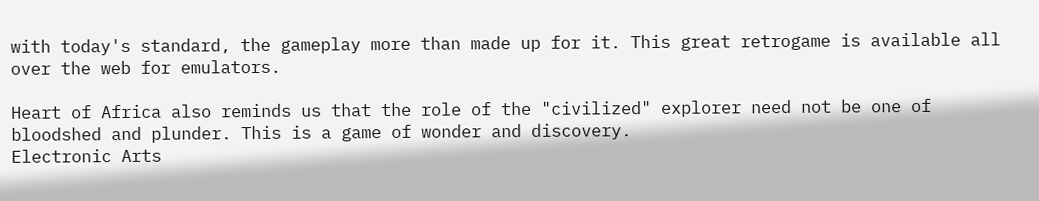with today's standard, the gameplay more than made up for it. This great retrogame is available all over the web for emulators.

Heart of Africa also reminds us that the role of the "civilized" explorer need not be one of bloodshed and plunder. This is a game of wonder and discovery.
Electronic Arts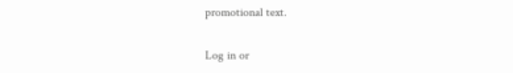promotional text.

Log in or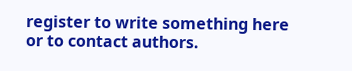register to write something here or to contact authors.